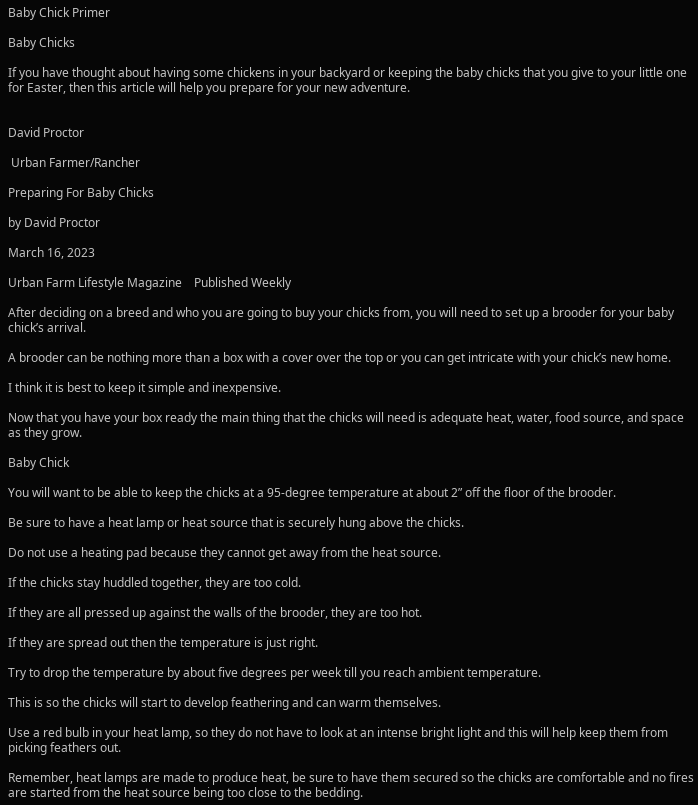Baby Chick Primer

Baby Chicks

If you have thought about having some chickens in your backyard or keeping the baby chicks that you give to your little one for Easter, then this article will help you prepare for your new adventure.


David Proctor

 Urban Farmer/Rancher

Preparing For Baby Chicks

by David Proctor

March 16, 2023

Urban Farm Lifestyle Magazine    Published Weekly

After deciding on a breed and who you are going to buy your chicks from, you will need to set up a brooder for your baby chick’s arrival.

A brooder can be nothing more than a box with a cover over the top or you can get intricate with your chick’s new home.

I think it is best to keep it simple and inexpensive.

Now that you have your box ready the main thing that the chicks will need is adequate heat, water, food source, and space as they grow.

Baby Chick

You will want to be able to keep the chicks at a 95-degree temperature at about 2” off the floor of the brooder.

Be sure to have a heat lamp or heat source that is securely hung above the chicks.

Do not use a heating pad because they cannot get away from the heat source.

If the chicks stay huddled together, they are too cold.

If they are all pressed up against the walls of the brooder, they are too hot.

If they are spread out then the temperature is just right.

Try to drop the temperature by about five degrees per week till you reach ambient temperature.

This is so the chicks will start to develop feathering and can warm themselves.

Use a red bulb in your heat lamp, so they do not have to look at an intense bright light and this will help keep them from picking feathers out.

Remember, heat lamps are made to produce heat, be sure to have them secured so the chicks are comfortable and no fires are started from the heat source being too close to the bedding.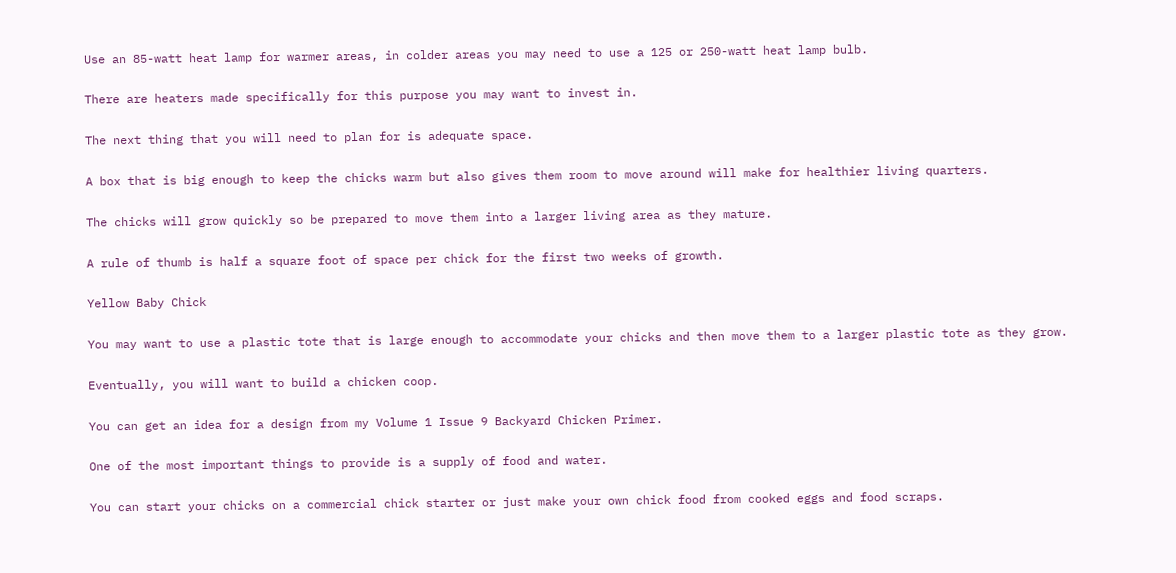Use an 85-watt heat lamp for warmer areas, in colder areas you may need to use a 125 or 250-watt heat lamp bulb.

There are heaters made specifically for this purpose you may want to invest in.

The next thing that you will need to plan for is adequate space.

A box that is big enough to keep the chicks warm but also gives them room to move around will make for healthier living quarters.

The chicks will grow quickly so be prepared to move them into a larger living area as they mature.

A rule of thumb is half a square foot of space per chick for the first two weeks of growth.

Yellow Baby Chick

You may want to use a plastic tote that is large enough to accommodate your chicks and then move them to a larger plastic tote as they grow.

Eventually, you will want to build a chicken coop.

You can get an idea for a design from my Volume 1 Issue 9 Backyard Chicken Primer.

One of the most important things to provide is a supply of food and water.

You can start your chicks on a commercial chick starter or just make your own chick food from cooked eggs and food scraps.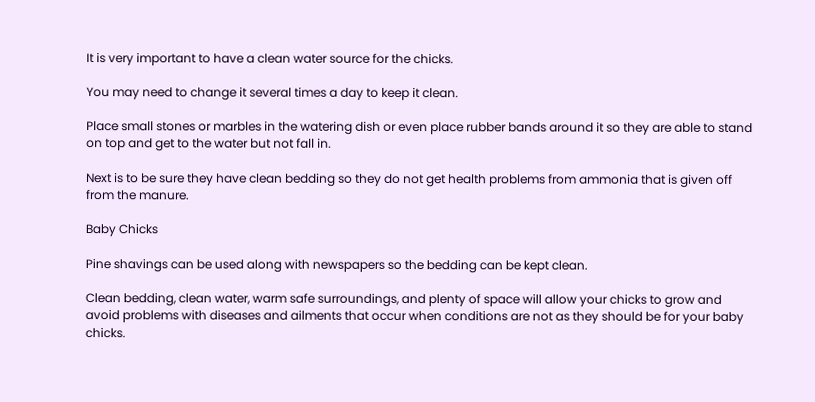It is very important to have a clean water source for the chicks.

You may need to change it several times a day to keep it clean.

Place small stones or marbles in the watering dish or even place rubber bands around it so they are able to stand on top and get to the water but not fall in.

Next is to be sure they have clean bedding so they do not get health problems from ammonia that is given off from the manure.

Baby Chicks

Pine shavings can be used along with newspapers so the bedding can be kept clean.

Clean bedding, clean water, warm safe surroundings, and plenty of space will allow your chicks to grow and avoid problems with diseases and ailments that occur when conditions are not as they should be for your baby chicks.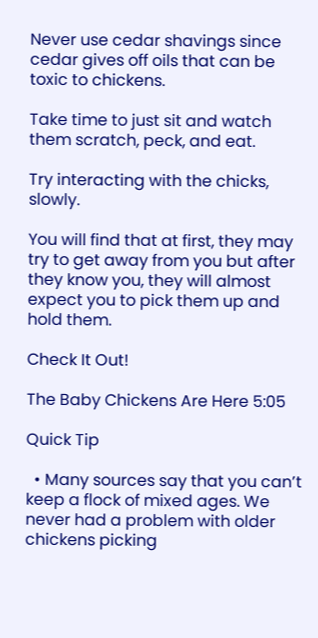Never use cedar shavings since cedar gives off oils that can be toxic to chickens.

Take time to just sit and watch them scratch, peck, and eat.

Try interacting with the chicks, slowly.

You will find that at first, they may try to get away from you but after they know you, they will almost expect you to pick them up and hold them.

Check It Out!

The Baby Chickens Are Here 5:05

Quick Tip

  • Many sources say that you can’t keep a flock of mixed ages. We never had a problem with older chickens picking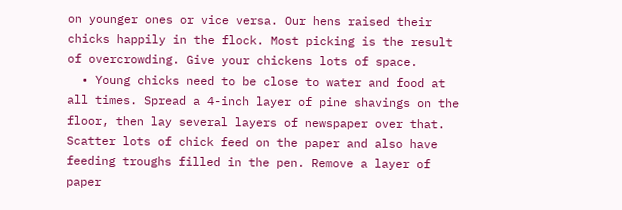on younger ones or vice versa. Our hens raised their chicks happily in the flock. Most picking is the result of overcrowding. Give your chickens lots of space.
  • Young chicks need to be close to water and food at all times. Spread a 4-inch layer of pine shavings on the floor, then lay several layers of newspaper over that. Scatter lots of chick feed on the paper and also have feeding troughs filled in the pen. Remove a layer of paper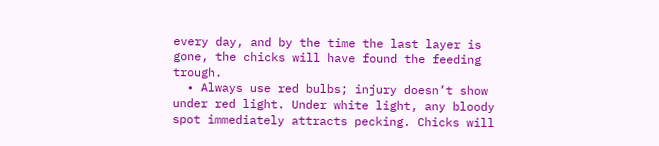every day, and by the time the last layer is gone, the chicks will have found the feeding trough.
  • Always use red bulbs; injury doesn’t show under red light. Under white light, any bloody spot immediately attracts pecking. Chicks will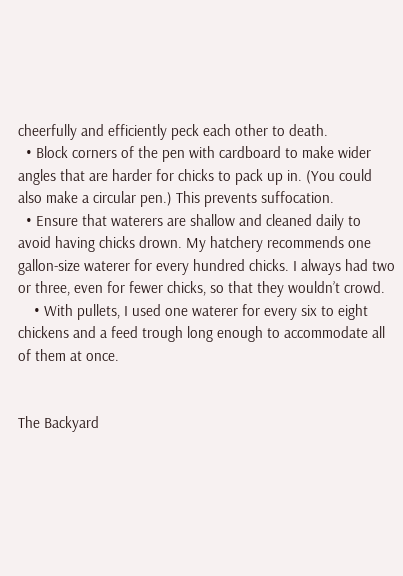cheerfully and efficiently peck each other to death.
  • Block corners of the pen with cardboard to make wider angles that are harder for chicks to pack up in. (You could also make a circular pen.) This prevents suffocation.
  • Ensure that waterers are shallow and cleaned daily to avoid having chicks drown. My hatchery recommends one gallon-size waterer for every hundred chicks. I always had two or three, even for fewer chicks, so that they wouldn’t crowd.
    • With pullets, I used one waterer for every six to eight chickens and a feed trough long enough to accommodate all of them at once.


The Backyard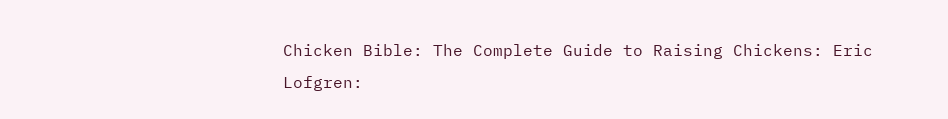Chicken Bible: The Complete Guide to Raising Chickens: Eric Lofgren: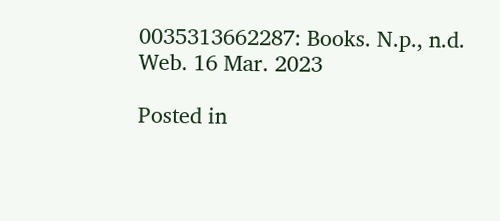0035313662287: Books. N.p., n.d. Web. 16 Mar. 2023

Posted in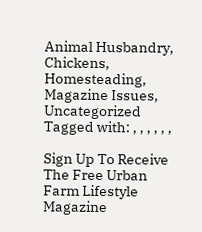Animal Husbandry, Chickens, Homesteading, Magazine Issues, Uncategorized Tagged with: , , , , , ,

Sign Up To Receive The Free Urban Farm Lifestyle Magazine